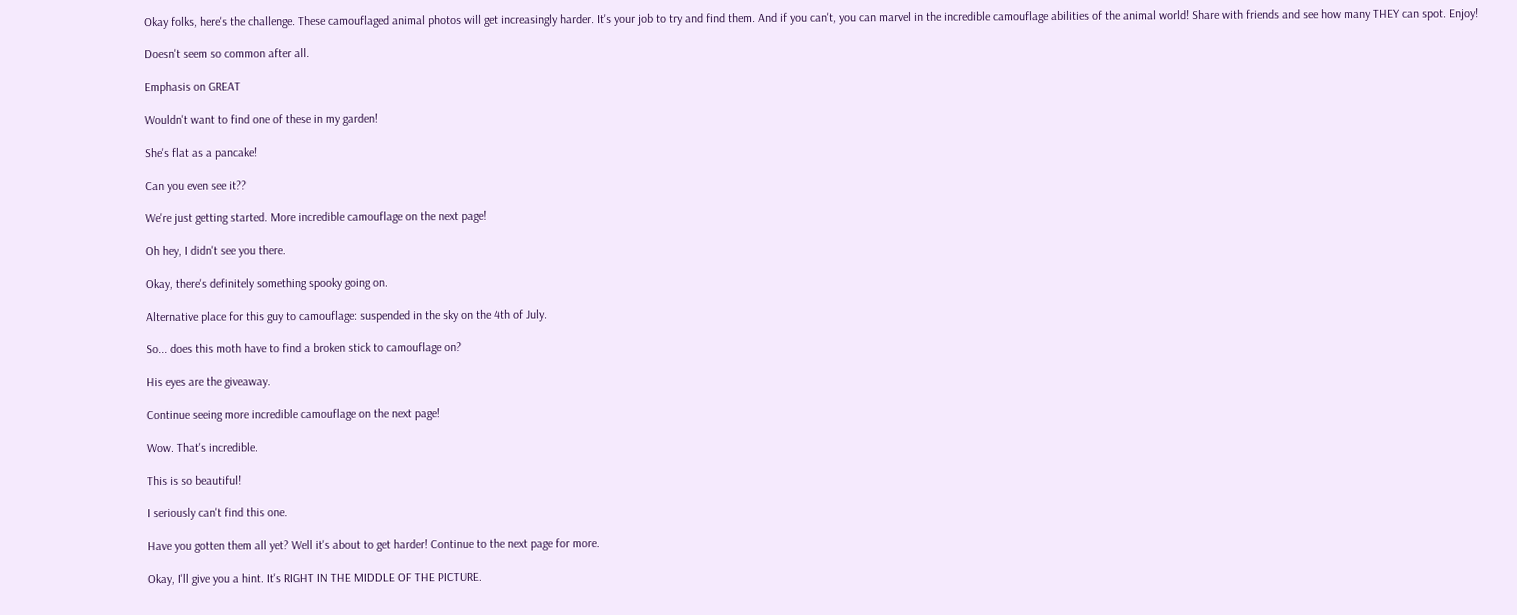Okay folks, here's the challenge. These camouflaged animal photos will get increasingly harder. It's your job to try and find them. And if you can't, you can marvel in the incredible camouflage abilities of the animal world! Share with friends and see how many THEY can spot. Enjoy!

Doesn't seem so common after all.

Emphasis on GREAT

Wouldn't want to find one of these in my garden!

She's flat as a pancake!

Can you even see it??

We're just getting started. More incredible camouflage on the next page!

Oh hey, I didn't see you there.

Okay, there's definitely something spooky going on.

Alternative place for this guy to camouflage: suspended in the sky on the 4th of July.

So... does this moth have to find a broken stick to camouflage on?

His eyes are the giveaway.

Continue seeing more incredible camouflage on the next page!

Wow. That's incredible.

This is so beautiful!

I seriously can't find this one.

Have you gotten them all yet? Well it's about to get harder! Continue to the next page for more.

Okay, I'll give you a hint. It's RIGHT IN THE MIDDLE OF THE PICTURE.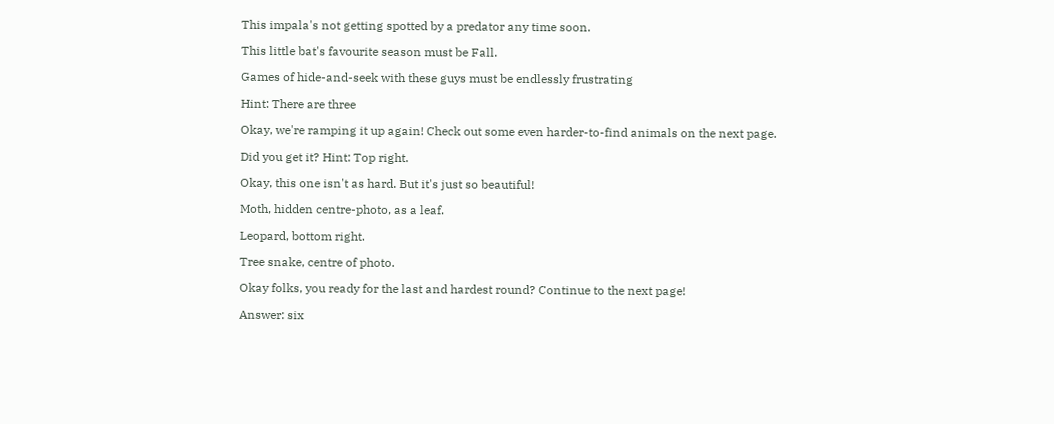This impala's not getting spotted by a predator any time soon.

This little bat's favourite season must be Fall.

Games of hide-and-seek with these guys must be endlessly frustrating

Hint: There are three

Okay, we're ramping it up again! Check out some even harder-to-find animals on the next page.

Did you get it? Hint: Top right.

Okay, this one isn't as hard. But it's just so beautiful!

Moth, hidden centre-photo, as a leaf.

Leopard, bottom right.

Tree snake, centre of photo.

Okay folks, you ready for the last and hardest round? Continue to the next page!

Answer: six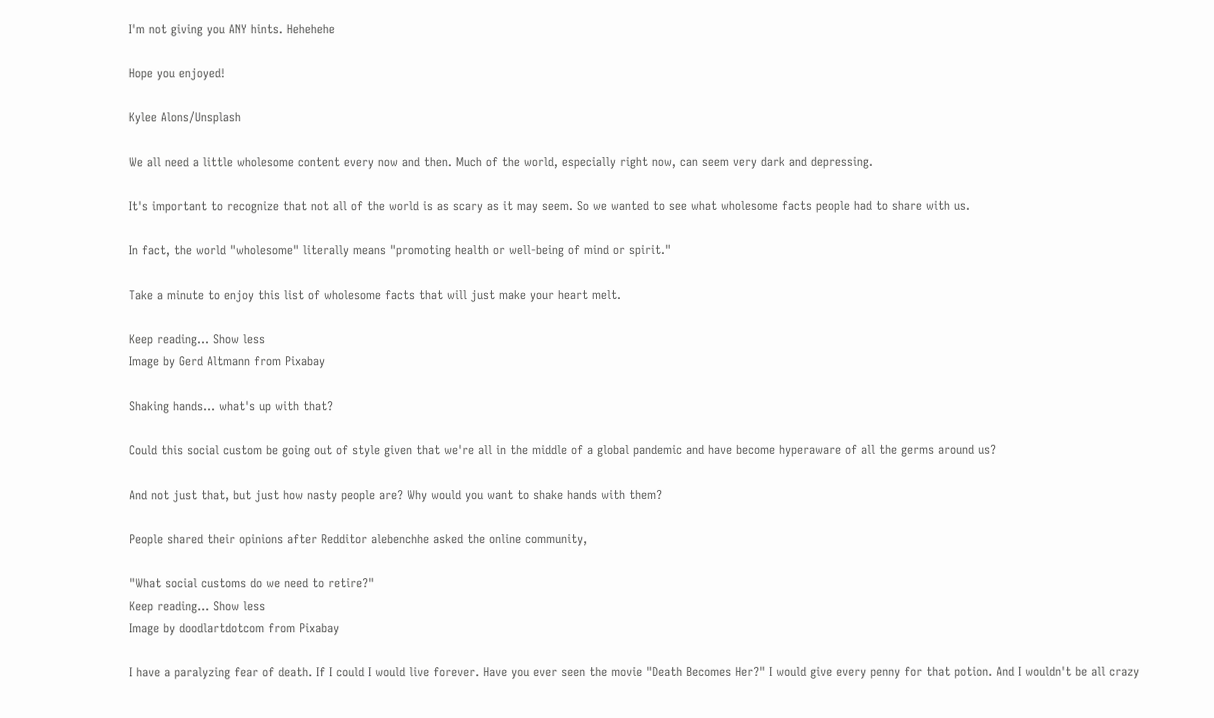I'm not giving you ANY hints. Hehehehe

Hope you enjoyed!

Kylee Alons/Unsplash

We all need a little wholesome content every now and then. Much of the world, especially right now, can seem very dark and depressing.

It's important to recognize that not all of the world is as scary as it may seem. So we wanted to see what wholesome facts people had to share with us.

In fact, the world "wholesome" literally means "promoting health or well-being of mind or spirit."

Take a minute to enjoy this list of wholesome facts that will just make your heart melt.

Keep reading... Show less
Image by Gerd Altmann from Pixabay

Shaking hands... what's up with that?

Could this social custom be going out of style given that we're all in the middle of a global pandemic and have become hyperaware of all the germs around us?

And not just that, but just how nasty people are? Why would you want to shake hands with them?

People shared their opinions after Redditor alebenchhe asked the online community,

"What social customs do we need to retire?"
Keep reading... Show less
Image by doodlartdotcom from Pixabay

I have a paralyzing fear of death. If I could I would live forever. Have you ever seen the movie "Death Becomes Her?" I would give every penny for that potion. And I wouldn't be all crazy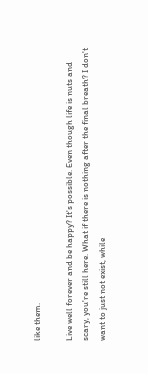like them.

Live well forever and be happy? It's possible. Even though life is nuts and scary, you're still here. What if there is nothing after the final breath? I don't want to just not exist, while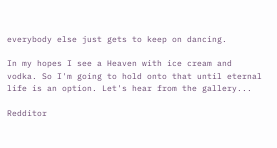everybody else just gets to keep on dancing.

In my hopes I see a Heaven with ice cream and vodka. So I'm going to hold onto that until eternal life is an option. Let's hear from the gallery...

Redditor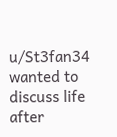u/St3fan34 wanted to discuss life after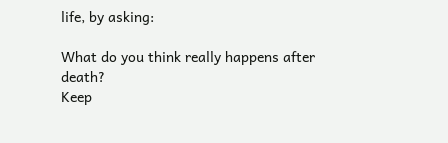life, by asking:

What do you think really happens after death?
Keep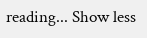reading... Show less